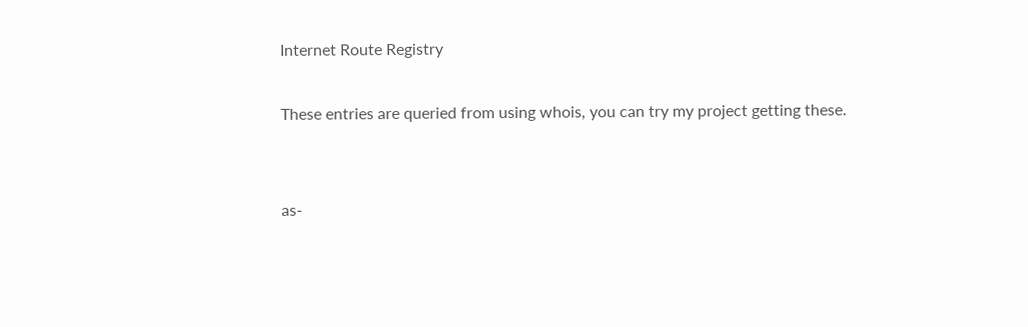Internet Route Registry

These entries are queried from using whois, you can try my project getting these.


as-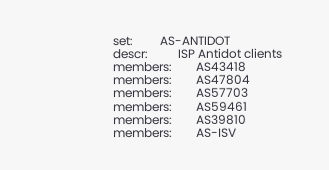set:         AS-ANTIDOT
descr:          ISP Antidot clients
members:        AS43418
members:        AS47804
members:        AS57703
members:        AS59461
members:        AS39810
members:        AS-ISV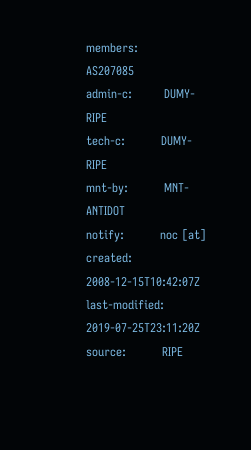members:        AS207085
admin-c:        DUMY-RIPE
tech-c:         DUMY-RIPE
mnt-by:         MNT-ANTIDOT
notify:         noc [at]
created:        2008-12-15T10:42:07Z
last-modified:  2019-07-25T23:11:20Z
source:         RIPE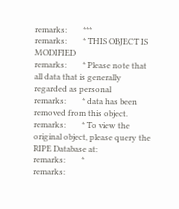remarks:        ***
remarks:        * THIS OBJECT IS MODIFIED
remarks:        * Please note that all data that is generally regarded as personal
remarks:        * data has been removed from this object.
remarks:        * To view the original object, please query the RIPE Database at:
remarks:        *
remarks: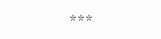***